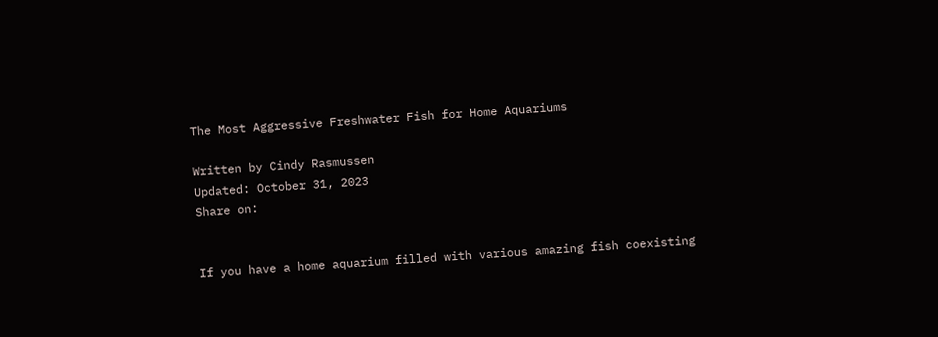The Most Aggressive Freshwater Fish for Home Aquariums

Written by Cindy Rasmussen
Updated: October 31, 2023
Share on:


If you have a home aquarium filled with various amazing fish coexisting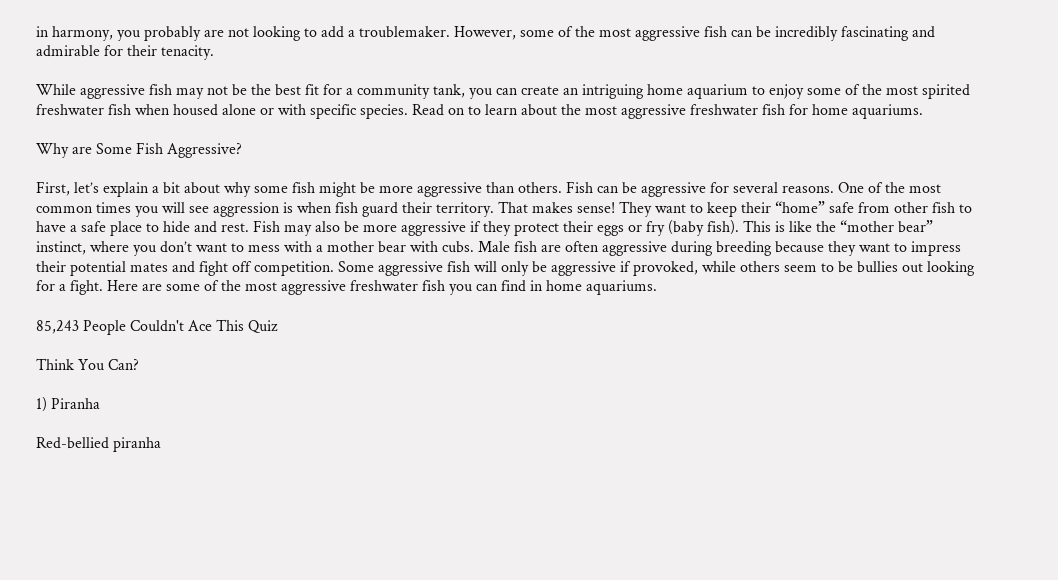in harmony, you probably are not looking to add a troublemaker. However, some of the most aggressive fish can be incredibly fascinating and admirable for their tenacity.

While aggressive fish may not be the best fit for a community tank, you can create an intriguing home aquarium to enjoy some of the most spirited freshwater fish when housed alone or with specific species. Read on to learn about the most aggressive freshwater fish for home aquariums.

Why are Some Fish Aggressive?

First, let’s explain a bit about why some fish might be more aggressive than others. Fish can be aggressive for several reasons. One of the most common times you will see aggression is when fish guard their territory. That makes sense! They want to keep their “home” safe from other fish to have a safe place to hide and rest. Fish may also be more aggressive if they protect their eggs or fry (baby fish). This is like the “mother bear” instinct, where you don’t want to mess with a mother bear with cubs. Male fish are often aggressive during breeding because they want to impress their potential mates and fight off competition. Some aggressive fish will only be aggressive if provoked, while others seem to be bullies out looking for a fight. Here are some of the most aggressive freshwater fish you can find in home aquariums.

85,243 People Couldn't Ace This Quiz

Think You Can?

1) Piranha

Red-bellied piranha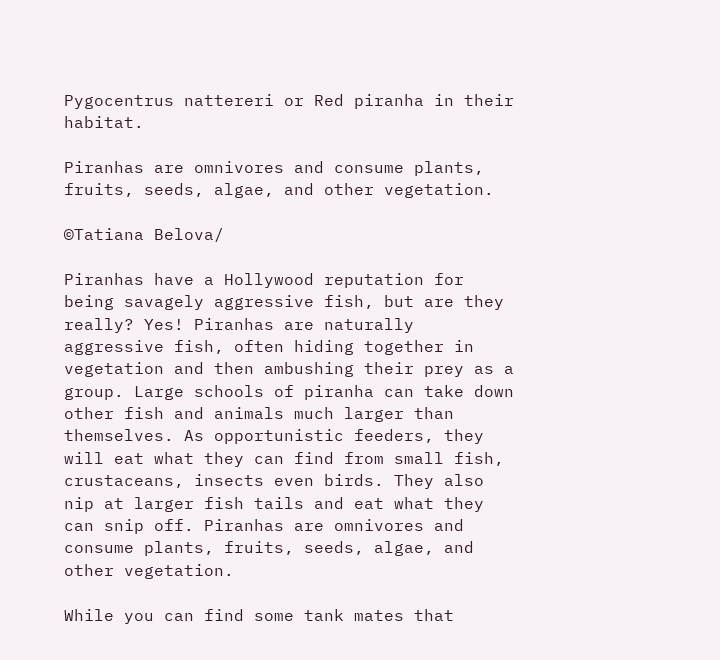Pygocentrus nattereri or Red piranha in their habitat.

Piranhas are omnivores and consume plants, fruits, seeds, algae, and other vegetation.

©Tatiana Belova/

Piranhas have a Hollywood reputation for being savagely aggressive fish, but are they really? Yes! Piranhas are naturally aggressive fish, often hiding together in vegetation and then ambushing their prey as a group. Large schools of piranha can take down other fish and animals much larger than themselves. As opportunistic feeders, they will eat what they can find from small fish, crustaceans, insects even birds. They also nip at larger fish tails and eat what they can snip off. Piranhas are omnivores and consume plants, fruits, seeds, algae, and other vegetation.

While you can find some tank mates that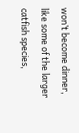won’t become dinner, like some of the larger catfish species,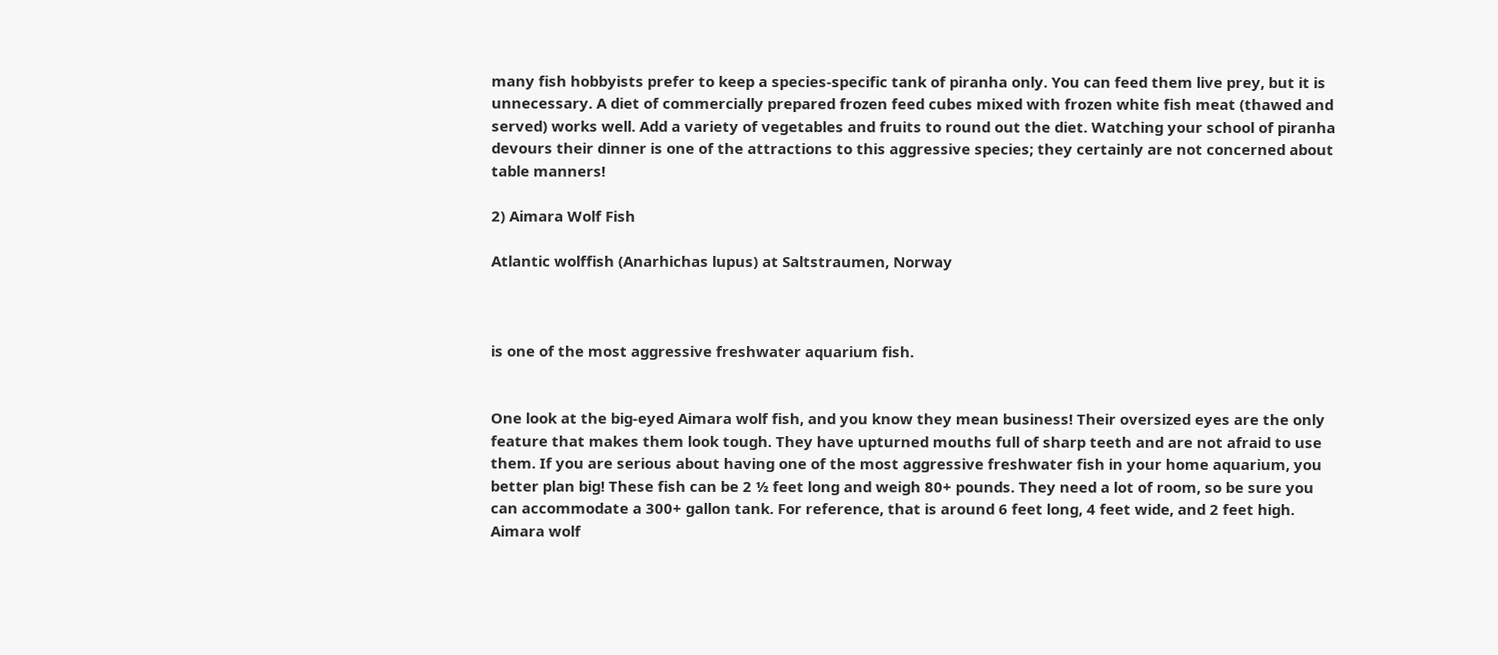many fish hobbyists prefer to keep a species-specific tank of piranha only. You can feed them live prey, but it is unnecessary. A diet of commercially prepared frozen feed cubes mixed with frozen white fish meat (thawed and served) works well. Add a variety of vegetables and fruits to round out the diet. Watching your school of piranha devours their dinner is one of the attractions to this aggressive species; they certainly are not concerned about table manners!

2) Aimara Wolf Fish

Atlantic wolffish (Anarhichas lupus) at Saltstraumen, Norway



is one of the most aggressive freshwater aquarium fish.


One look at the big-eyed Aimara wolf fish, and you know they mean business! Their oversized eyes are the only feature that makes them look tough. They have upturned mouths full of sharp teeth and are not afraid to use them. If you are serious about having one of the most aggressive freshwater fish in your home aquarium, you better plan big! These fish can be 2 ½ feet long and weigh 80+ pounds. They need a lot of room, so be sure you can accommodate a 300+ gallon tank. For reference, that is around 6 feet long, 4 feet wide, and 2 feet high. Aimara wolf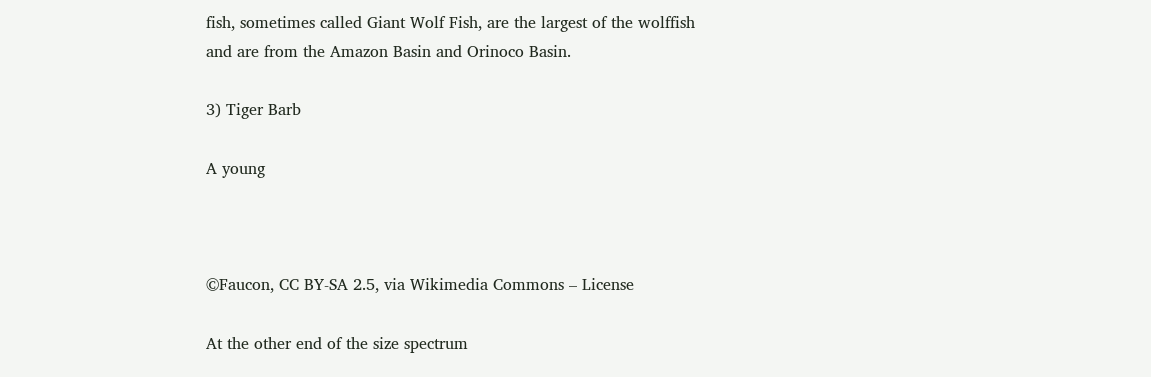fish, sometimes called Giant Wolf Fish, are the largest of the wolffish and are from the Amazon Basin and Orinoco Basin.

3) Tiger Barb

A young



©Faucon, CC BY-SA 2.5, via Wikimedia Commons – License

At the other end of the size spectrum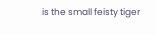is the small feisty tiger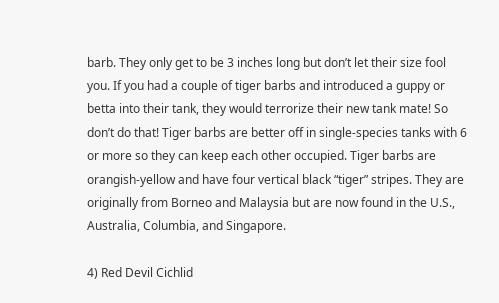barb. They only get to be 3 inches long but don’t let their size fool you. If you had a couple of tiger barbs and introduced a guppy or betta into their tank, they would terrorize their new tank mate! So don’t do that! Tiger barbs are better off in single-species tanks with 6 or more so they can keep each other occupied. Tiger barbs are orangish-yellow and have four vertical black “tiger” stripes. They are originally from Borneo and Malaysia but are now found in the U.S., Australia, Columbia, and Singapore.

4) Red Devil Cichlid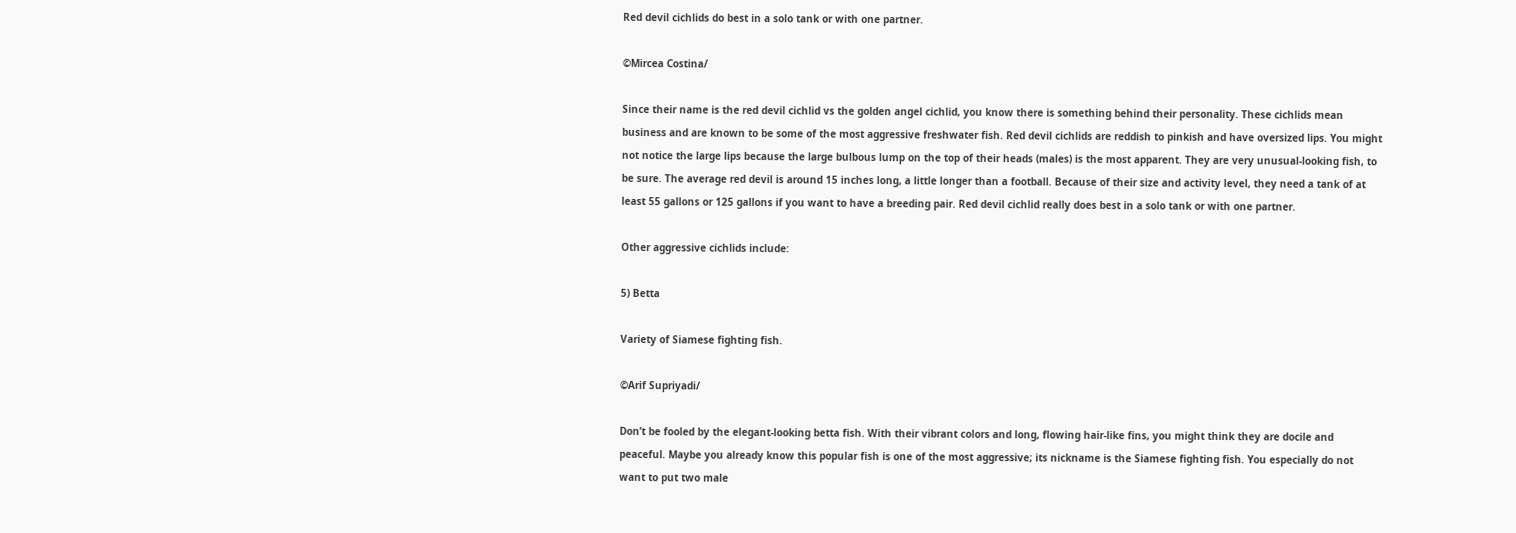Red devil cichlids do best in a solo tank or with one partner.

©Mircea Costina/

Since their name is the red devil cichlid vs the golden angel cichlid, you know there is something behind their personality. These cichlids mean business and are known to be some of the most aggressive freshwater fish. Red devil cichlids are reddish to pinkish and have oversized lips. You might not notice the large lips because the large bulbous lump on the top of their heads (males) is the most apparent. They are very unusual-looking fish, to be sure. The average red devil is around 15 inches long, a little longer than a football. Because of their size and activity level, they need a tank of at least 55 gallons or 125 gallons if you want to have a breeding pair. Red devil cichlid really does best in a solo tank or with one partner.

Other aggressive cichlids include:

5) Betta

Variety of Siamese fighting fish.

©Arif Supriyadi/

Don’t be fooled by the elegant-looking betta fish. With their vibrant colors and long, flowing hair-like fins, you might think they are docile and peaceful. Maybe you already know this popular fish is one of the most aggressive; its nickname is the Siamese fighting fish. You especially do not want to put two male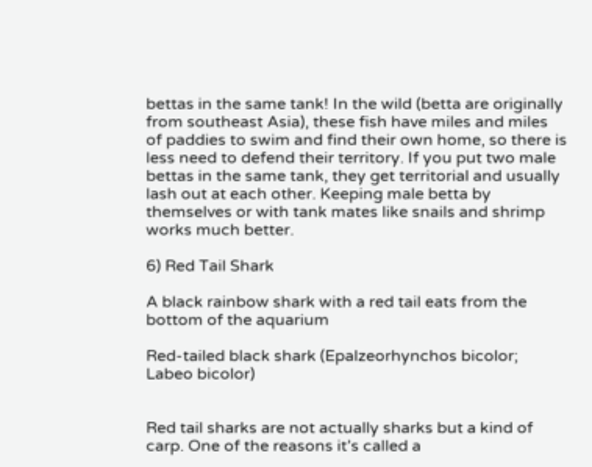bettas in the same tank! In the wild (betta are originally from southeast Asia), these fish have miles and miles of paddies to swim and find their own home, so there is less need to defend their territory. If you put two male bettas in the same tank, they get territorial and usually lash out at each other. Keeping male betta by themselves or with tank mates like snails and shrimp works much better.

6) Red Tail Shark

A black rainbow shark with a red tail eats from the bottom of the aquarium

Red-tailed black shark (Epalzeorhynchos bicolor; Labeo bicolor)


Red tail sharks are not actually sharks but a kind of carp. One of the reasons it’s called a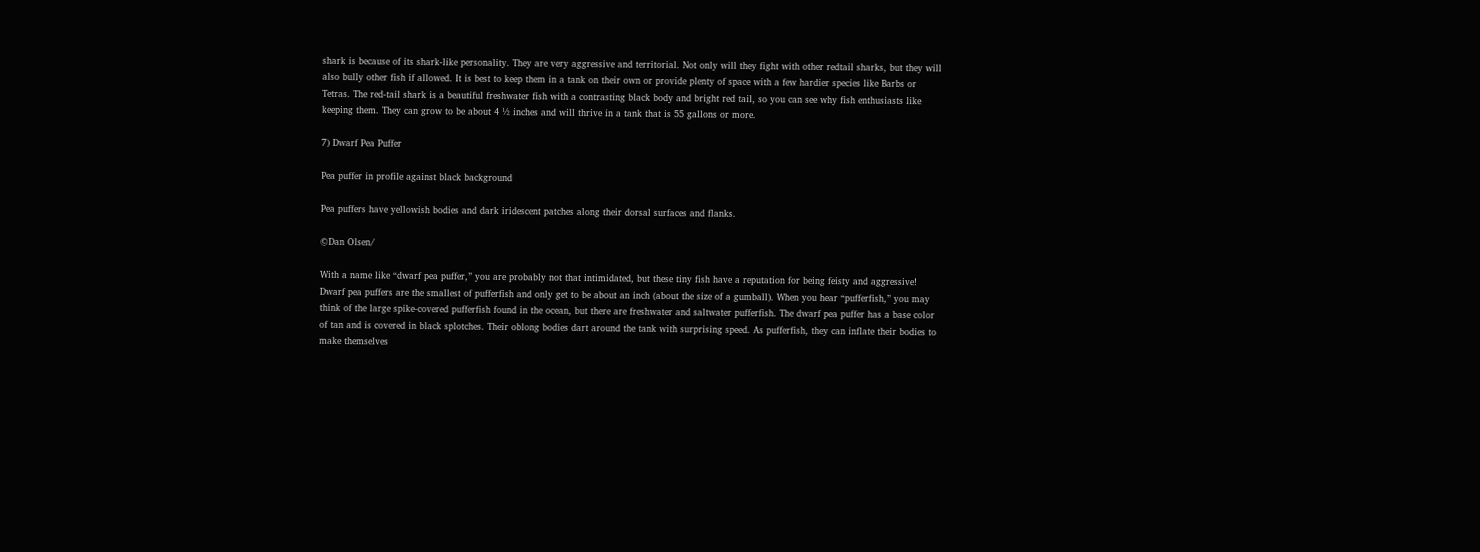shark is because of its shark-like personality. They are very aggressive and territorial. Not only will they fight with other redtail sharks, but they will also bully other fish if allowed. It is best to keep them in a tank on their own or provide plenty of space with a few hardier species like Barbs or Tetras. The red-tail shark is a beautiful freshwater fish with a contrasting black body and bright red tail, so you can see why fish enthusiasts like keeping them. They can grow to be about 4 ½ inches and will thrive in a tank that is 55 gallons or more.

7) Dwarf Pea Puffer

Pea puffer in profile against black background

Pea puffers have yellowish bodies and dark iridescent patches along their dorsal surfaces and flanks.

©Dan Olsen/

With a name like “dwarf pea puffer,” you are probably not that intimidated, but these tiny fish have a reputation for being feisty and aggressive! Dwarf pea puffers are the smallest of pufferfish and only get to be about an inch (about the size of a gumball). When you hear “pufferfish,” you may think of the large spike-covered pufferfish found in the ocean, but there are freshwater and saltwater pufferfish. The dwarf pea puffer has a base color of tan and is covered in black splotches. Their oblong bodies dart around the tank with surprising speed. As pufferfish, they can inflate their bodies to make themselves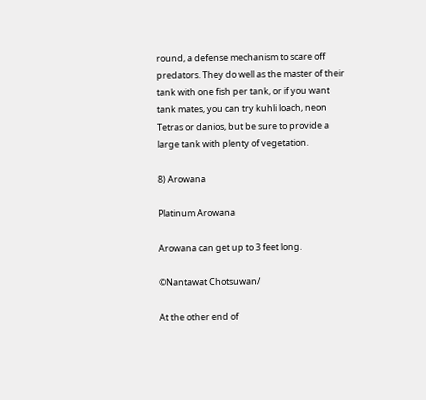round, a defense mechanism to scare off predators. They do well as the master of their tank with one fish per tank, or if you want tank mates, you can try kuhli loach, neon Tetras or danios, but be sure to provide a large tank with plenty of vegetation.

8) Arowana

Platinum Arowana

Arowana can get up to 3 feet long.

©Nantawat Chotsuwan/

At the other end of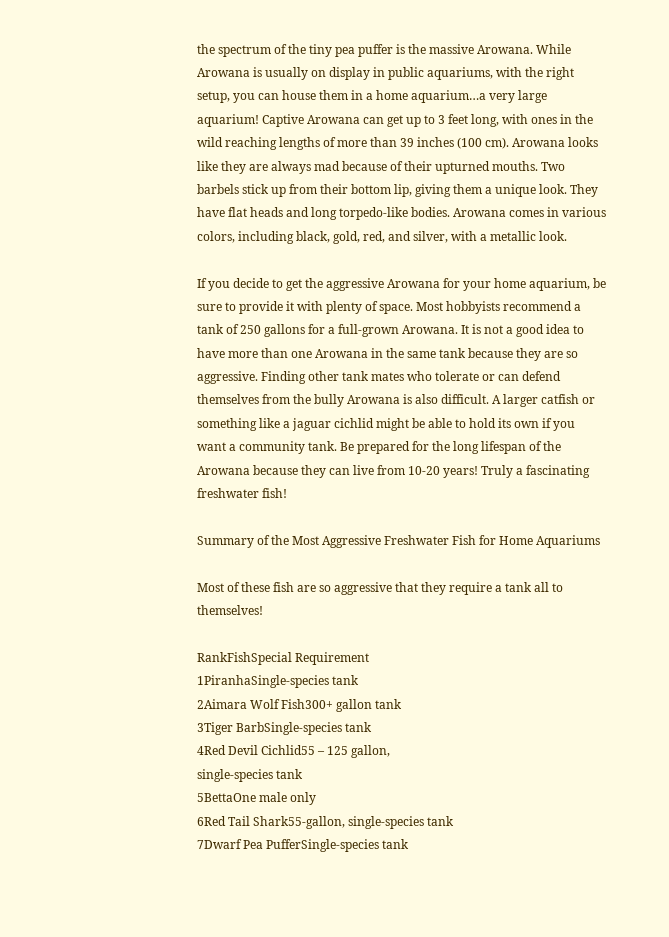the spectrum of the tiny pea puffer is the massive Arowana. While Arowana is usually on display in public aquariums, with the right setup, you can house them in a home aquarium…a very large aquarium! Captive Arowana can get up to 3 feet long, with ones in the wild reaching lengths of more than 39 inches (100 cm). Arowana looks like they are always mad because of their upturned mouths. Two barbels stick up from their bottom lip, giving them a unique look. They have flat heads and long torpedo-like bodies. Arowana comes in various colors, including black, gold, red, and silver, with a metallic look.

If you decide to get the aggressive Arowana for your home aquarium, be sure to provide it with plenty of space. Most hobbyists recommend a tank of 250 gallons for a full-grown Arowana. It is not a good idea to have more than one Arowana in the same tank because they are so aggressive. Finding other tank mates who tolerate or can defend themselves from the bully Arowana is also difficult. A larger catfish or something like a jaguar cichlid might be able to hold its own if you want a community tank. Be prepared for the long lifespan of the Arowana because they can live from 10-20 years! Truly a fascinating freshwater fish!

Summary of the Most Aggressive Freshwater Fish for Home Aquariums

Most of these fish are so aggressive that they require a tank all to themselves!

RankFishSpecial Requirement
1PiranhaSingle-species tank
2Aimara Wolf Fish300+ gallon tank
3Tiger BarbSingle-species tank
4Red Devil Cichlid55 – 125 gallon,
single-species tank
5BettaOne male only
6Red Tail Shark55-gallon, single-species tank
7Dwarf Pea PufferSingle-species tank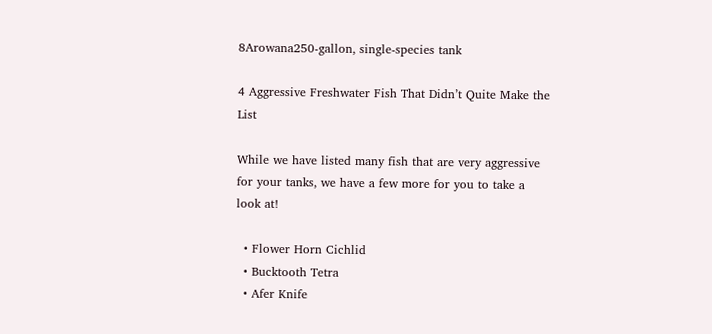8Arowana250-gallon, single-species tank

4 Aggressive Freshwater Fish That Didn’t Quite Make the List

While we have listed many fish that are very aggressive for your tanks, we have a few more for you to take a look at!

  • Flower Horn Cichlid
  • Bucktooth Tetra
  • Afer Knife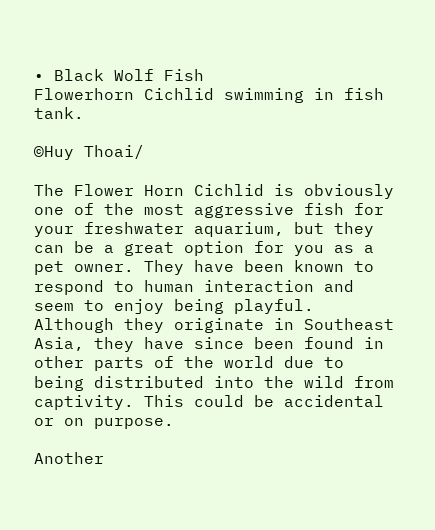• Black Wolf Fish
Flowerhorn Cichlid swimming in fish tank.

©Huy Thoai/

The Flower Horn Cichlid is obviously one of the most aggressive fish for your freshwater aquarium, but they can be a great option for you as a pet owner. They have been known to respond to human interaction and seem to enjoy being playful. Although they originate in Southeast Asia, they have since been found in other parts of the world due to being distributed into the wild from captivity. This could be accidental or on purpose.

Another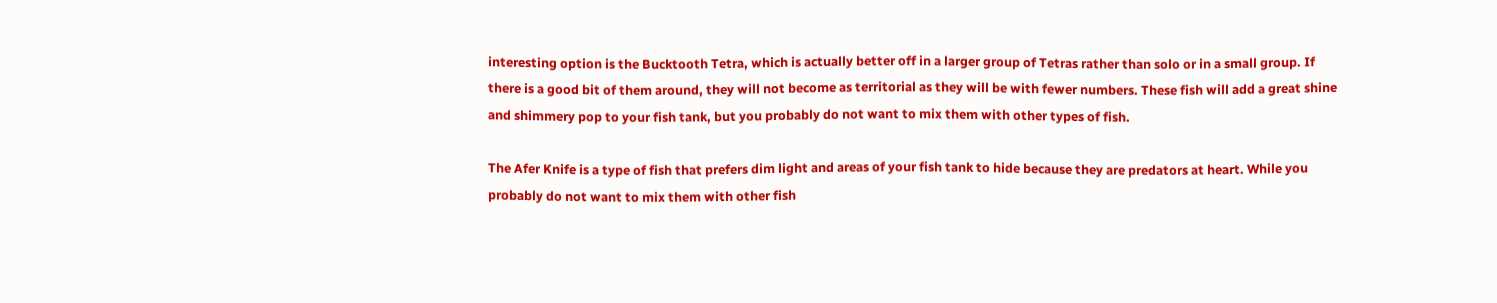interesting option is the Bucktooth Tetra, which is actually better off in a larger group of Tetras rather than solo or in a small group. If there is a good bit of them around, they will not become as territorial as they will be with fewer numbers. These fish will add a great shine and shimmery pop to your fish tank, but you probably do not want to mix them with other types of fish.

The Afer Knife is a type of fish that prefers dim light and areas of your fish tank to hide because they are predators at heart. While you probably do not want to mix them with other fish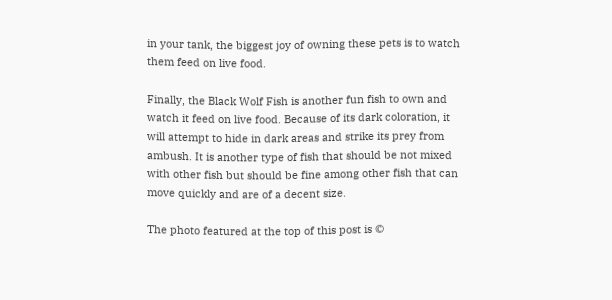in your tank, the biggest joy of owning these pets is to watch them feed on live food.

Finally, the Black Wolf Fish is another fun fish to own and watch it feed on live food. Because of its dark coloration, it will attempt to hide in dark areas and strike its prey from ambush. It is another type of fish that should be not mixed with other fish but should be fine among other fish that can move quickly and are of a decent size.

The photo featured at the top of this post is ©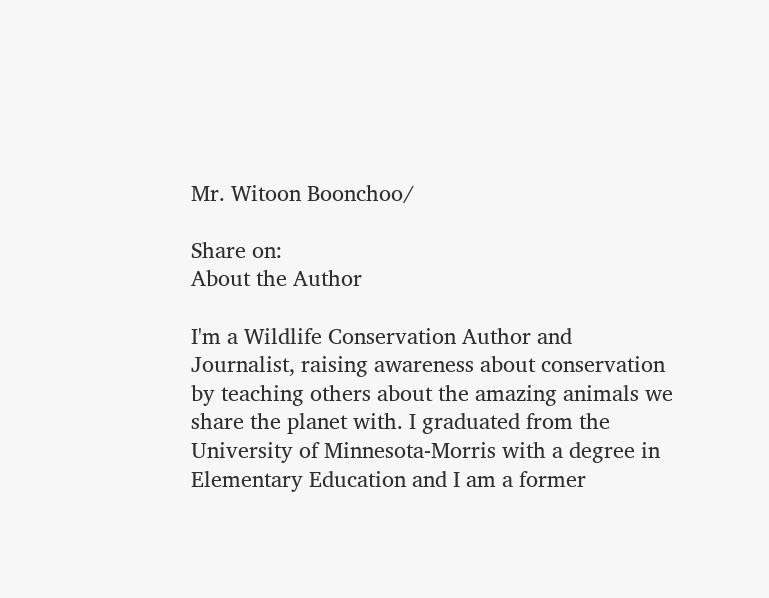Mr. Witoon Boonchoo/

Share on:
About the Author

I'm a Wildlife Conservation Author and Journalist, raising awareness about conservation by teaching others about the amazing animals we share the planet with. I graduated from the University of Minnesota-Morris with a degree in Elementary Education and I am a former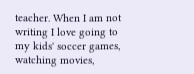teacher. When I am not writing I love going to my kids' soccer games, watching movies,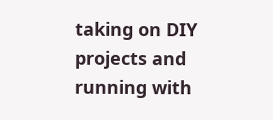taking on DIY projects and running with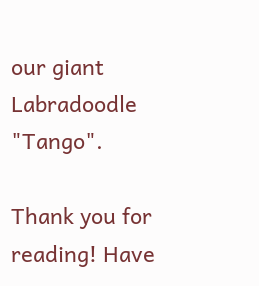our giant Labradoodle "Tango".

Thank you for reading! Have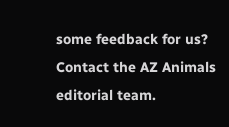some feedback for us? Contact the AZ Animals editorial team.